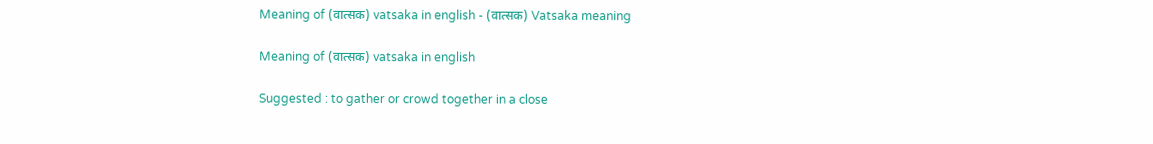Meaning of (वात्सक) vatsaka in english - (वात्सक) Vatsaka meaning

Meaning of (वात्सक) vatsaka in english

Suggested : to gather or crowd together in a close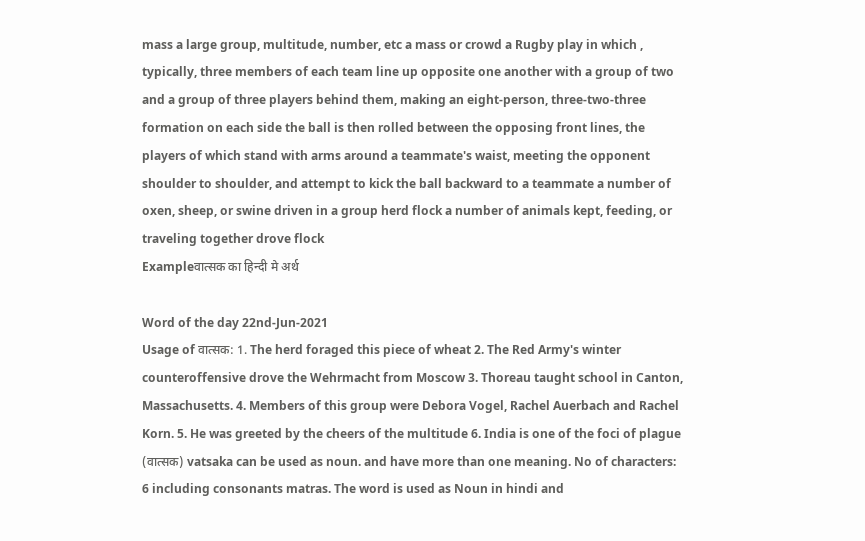mass a large group, multitude, number, etc a mass or crowd a Rugby play in which , typically, three members of each team line up opposite one another with a group of two and a group of three players behind them, making an eight-person, three-two-three formation on each side the ball is then rolled between the opposing front lines, the players of which stand with arms around a teammate's waist, meeting the opponent shoulder to shoulder, and attempt to kick the ball backward to a teammate a number of oxen, sheep, or swine driven in a group herd flock a number of animals kept, feeding, or traveling together drove flock
Exampleवात्सक का हिन्दी मे अर्थ

Word of the day 22nd-Jun-2021
Usage of वात्सक: 1. The herd foraged this piece of wheat 2. The Red Army's winter counteroffensive drove the Wehrmacht from Moscow 3. Thoreau taught school in Canton, Massachusetts. 4. Members of this group were Debora Vogel, Rachel Auerbach and Rachel Korn. 5. He was greeted by the cheers of the multitude 6. India is one of the foci of plague
(वात्सक) vatsaka can be used as noun. and have more than one meaning. No of characters: 6 including consonants matras. The word is used as Noun in hindi and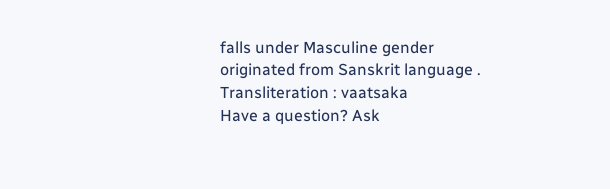falls under Masculine gender originated from Sanskrit language . Transliteration : vaatsaka
Have a question? Ask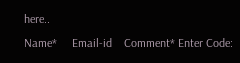here..
Name*     Email-id    Comment* Enter Code: